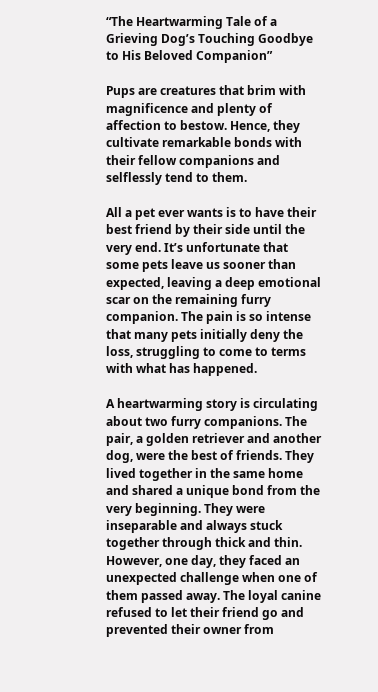“The Heartwarming Tale of a Grieving Dog’s Touching Goodbye to His Beloved Companion”

Pups are creatures that brim with magnificence and plenty of affection to bestow. Hence, they cultivate remarkable bonds with their fellow companions and selflessly tend to them.

All a pet ever wants is to have their best friend by their side until the very end. It’s unfortunate that some pets leave us sooner than expected, leaving a deep emotional scar on the remaining furry companion. The pain is so intense that many pets initially deny the loss, struggling to come to terms with what has happened.

A heartwarming story is circulating about two furry companions. The pair, a golden retriever and another dog, were the best of friends. They lived together in the same home and shared a unique bond from the very beginning. They were inseparable and always stuck together through thick and thin. However, one day, they faced an unexpected challenge when one of them passed away. The loyal canine refused to let their friend go and prevented their owner from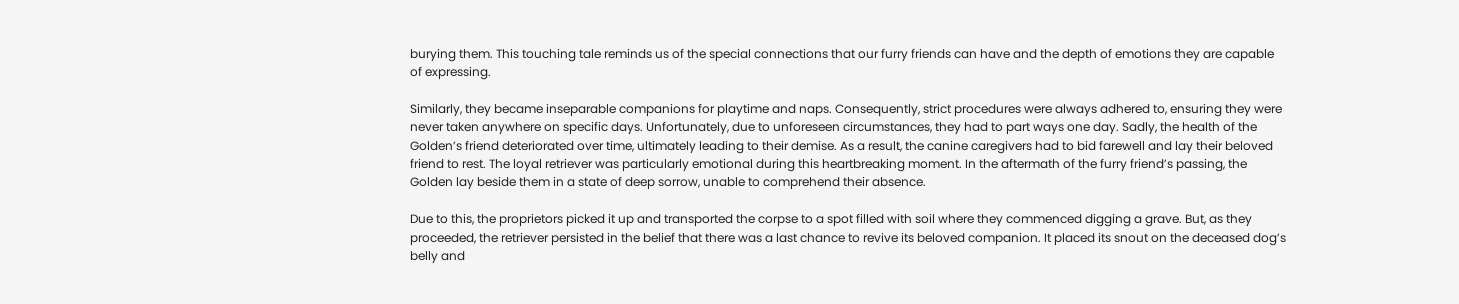burying them. This touching tale reminds us of the special connections that our furry friends can have and the depth of emotions they are capable of expressing.

Similarly, they became inseparable companions for playtime and naps. Consequently, strict procedures were always adhered to, ensuring they were never taken anywhere on specific days. Unfortunately, due to unforeseen circumstances, they had to part ways one day. Sadly, the health of the Golden’s friend deteriorated over time, ultimately leading to their demise. As a result, the canine caregivers had to bid farewell and lay their beloved friend to rest. The loyal retriever was particularly emotional during this heartbreaking moment. In the aftermath of the furry friend’s passing, the Golden lay beside them in a state of deep sorrow, unable to comprehend their absence.

Due to this, the proprietors picked it up and transported the corpse to a spot filled with soil where they commenced digging a grave. But, as they proceeded, the retriever persisted in the belief that there was a last chance to revive its beloved companion. It placed its snout on the deceased dog’s belly and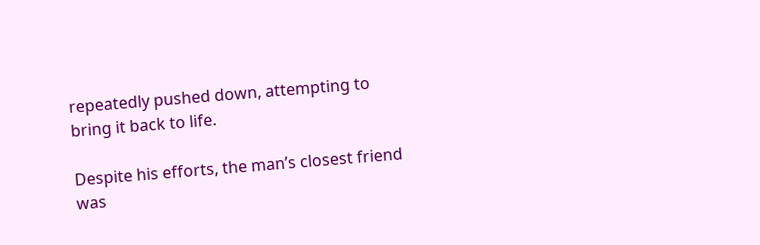repeatedly pushed down, attempting to bring it back to life.

Despite his efforts, the man’s closest friend was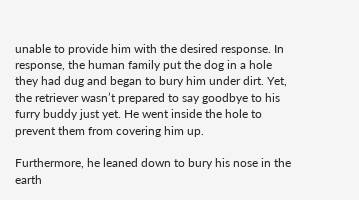unable to provide him with the desired response. In response, the human family put the dog in a hole they had dug and began to bury him under dirt. Yet, the retriever wasn’t prepared to say goodbye to his furry buddy just yet. He went inside the hole to prevent them from covering him up.

Furthermore, he leaned down to bury his nose in the earth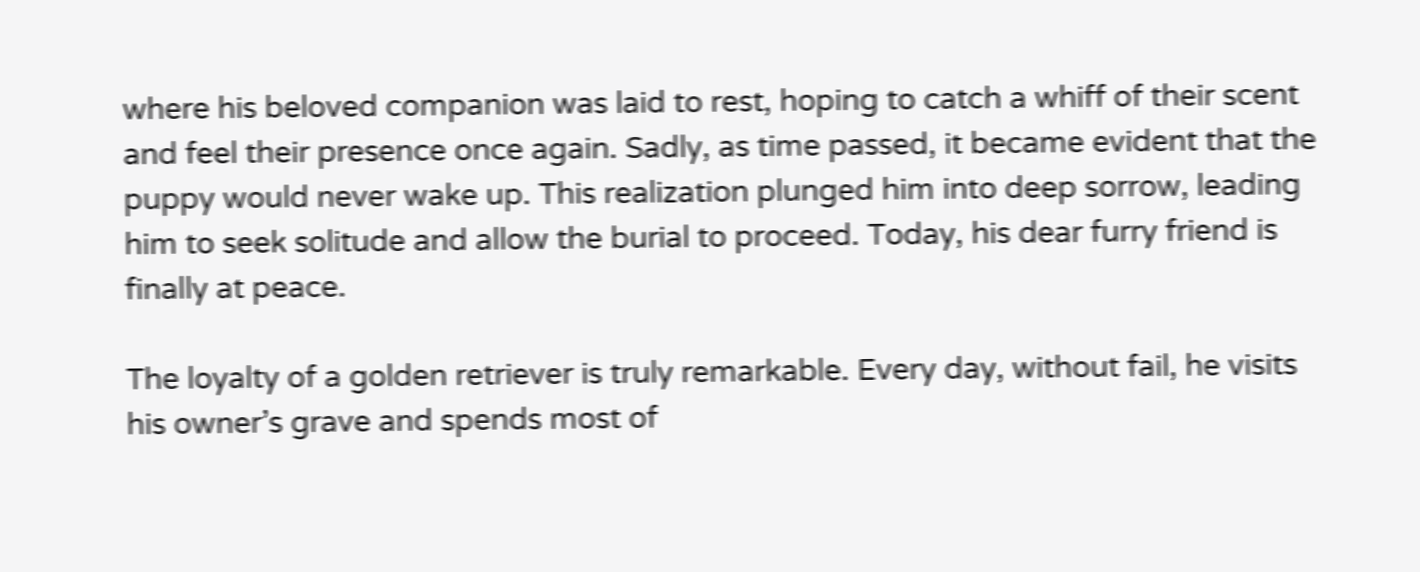where his beloved companion was laid to rest, hoping to catch a whiff of their scent and feel their presence once again. Sadly, as time passed, it became evident that the puppy would never wake up. This realization plunged him into deep sorrow, leading him to seek solitude and allow the burial to proceed. Today, his dear furry friend is finally at peace.

The loyalty of a golden retriever is truly remarkable. Every day, without fail, he visits his owner’s grave and spends most of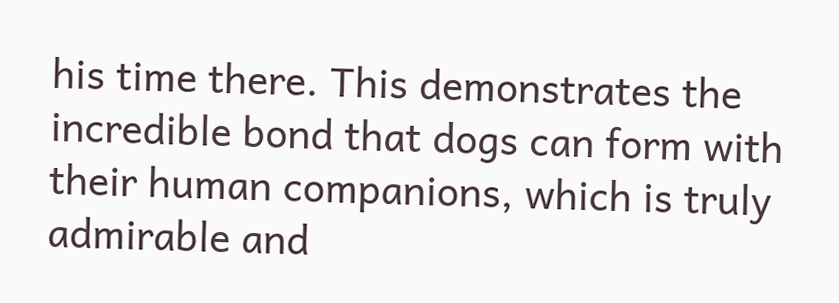his time there. This demonstrates the incredible bond that dogs can form with their human companions, which is truly admirable and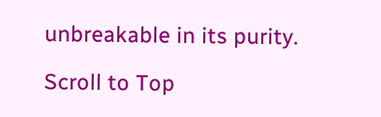unbreakable in its purity.

Scroll to Top